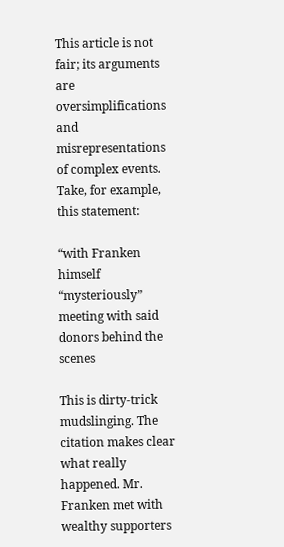This article is not fair; its arguments are oversimplifications and misrepresentations of complex events. Take, for example, this statement:

“with Franken himself “mysteriously” meeting with said donors behind the scenes

This is dirty-trick mudslinging. The citation makes clear what really happened. Mr. Franken met with wealthy supporters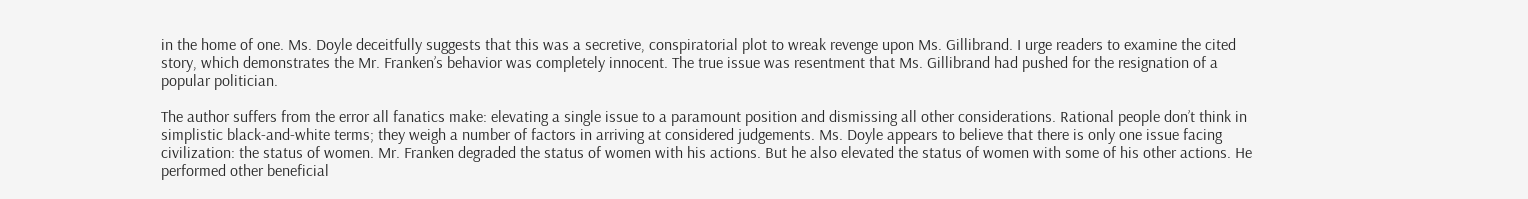in the home of one. Ms. Doyle deceitfully suggests that this was a secretive, conspiratorial plot to wreak revenge upon Ms. Gillibrand. I urge readers to examine the cited story, which demonstrates the Mr. Franken’s behavior was completely innocent. The true issue was resentment that Ms. Gillibrand had pushed for the resignation of a popular politician.

The author suffers from the error all fanatics make: elevating a single issue to a paramount position and dismissing all other considerations. Rational people don’t think in simplistic black-and-white terms; they weigh a number of factors in arriving at considered judgements. Ms. Doyle appears to believe that there is only one issue facing civilization: the status of women. Mr. Franken degraded the status of women with his actions. But he also elevated the status of women with some of his other actions. He performed other beneficial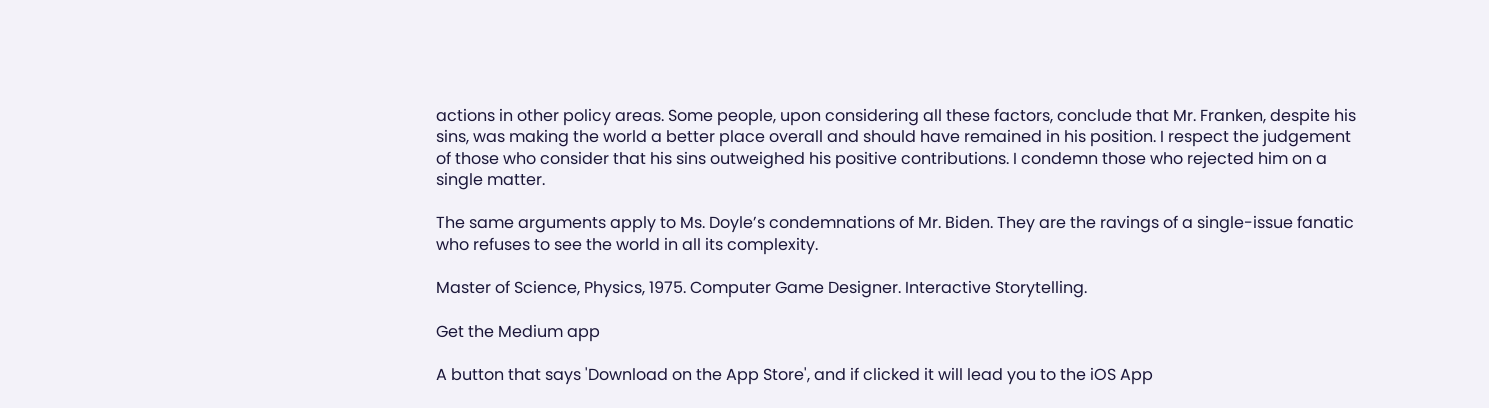actions in other policy areas. Some people, upon considering all these factors, conclude that Mr. Franken, despite his sins, was making the world a better place overall and should have remained in his position. I respect the judgement of those who consider that his sins outweighed his positive contributions. I condemn those who rejected him on a single matter.

The same arguments apply to Ms. Doyle’s condemnations of Mr. Biden. They are the ravings of a single-issue fanatic who refuses to see the world in all its complexity.

Master of Science, Physics, 1975. Computer Game Designer. Interactive Storytelling.

Get the Medium app

A button that says 'Download on the App Store', and if clicked it will lead you to the iOS App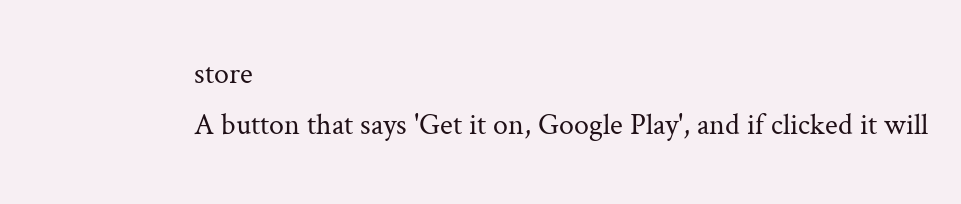store
A button that says 'Get it on, Google Play', and if clicked it will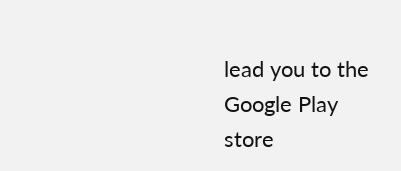lead you to the Google Play store